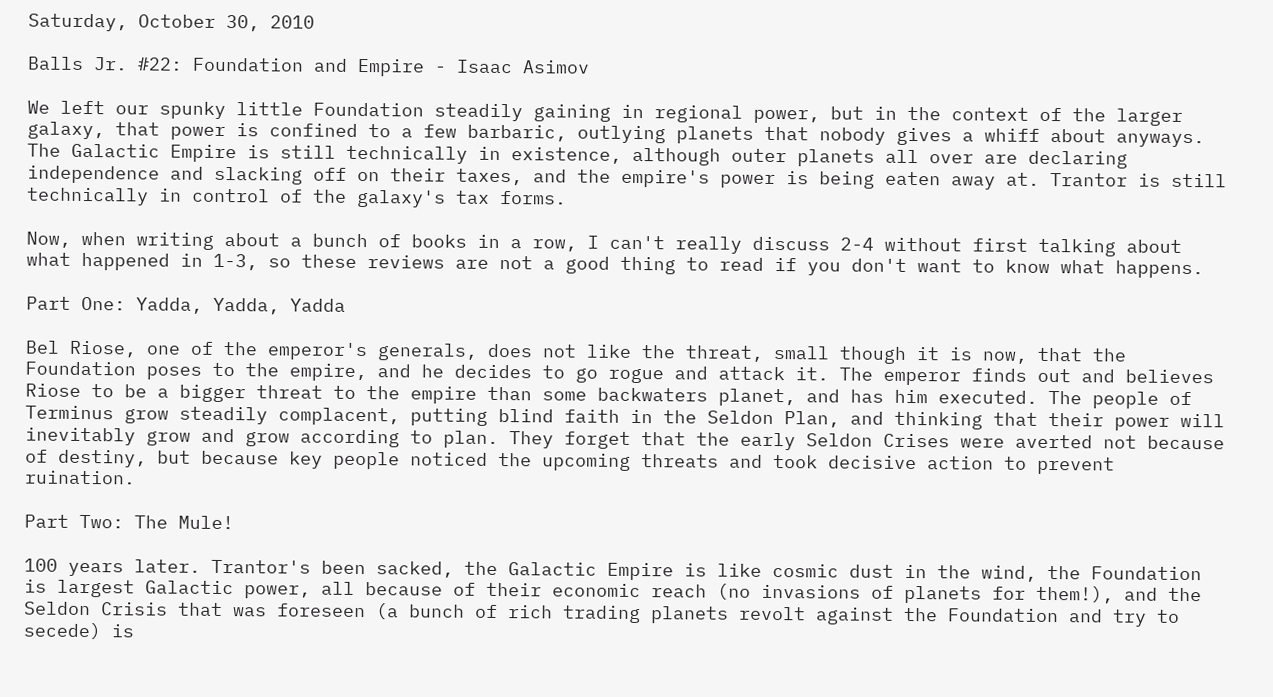Saturday, October 30, 2010

Balls Jr. #22: Foundation and Empire - Isaac Asimov

We left our spunky little Foundation steadily gaining in regional power, but in the context of the larger galaxy, that power is confined to a few barbaric, outlying planets that nobody gives a whiff about anyways. The Galactic Empire is still technically in existence, although outer planets all over are declaring independence and slacking off on their taxes, and the empire's power is being eaten away at. Trantor is still technically in control of the galaxy's tax forms.

Now, when writing about a bunch of books in a row, I can't really discuss 2-4 without first talking about what happened in 1-3, so these reviews are not a good thing to read if you don't want to know what happens.

Part One: Yadda, Yadda, Yadda

Bel Riose, one of the emperor's generals, does not like the threat, small though it is now, that the Foundation poses to the empire, and he decides to go rogue and attack it. The emperor finds out and believes Riose to be a bigger threat to the empire than some backwaters planet, and has him executed. The people of Terminus grow steadily complacent, putting blind faith in the Seldon Plan, and thinking that their power will inevitably grow and grow according to plan. They forget that the early Seldon Crises were averted not because of destiny, but because key people noticed the upcoming threats and took decisive action to prevent ruination.

Part Two: The Mule!

100 years later. Trantor's been sacked, the Galactic Empire is like cosmic dust in the wind, the Foundation is largest Galactic power, all because of their economic reach (no invasions of planets for them!), and the Seldon Crisis that was foreseen (a bunch of rich trading planets revolt against the Foundation and try to secede) is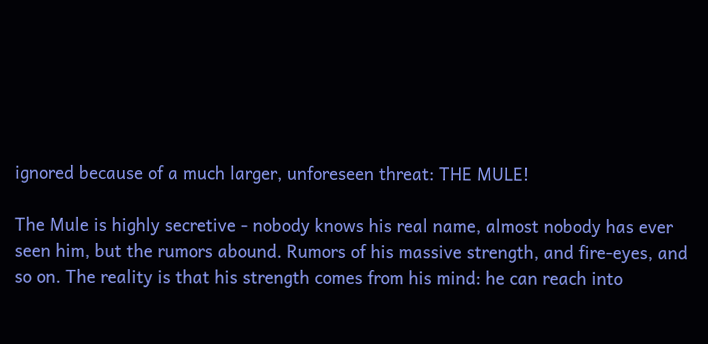ignored because of a much larger, unforeseen threat: THE MULE!

The Mule is highly secretive - nobody knows his real name, almost nobody has ever seen him, but the rumors abound. Rumors of his massive strength, and fire-eyes, and so on. The reality is that his strength comes from his mind: he can reach into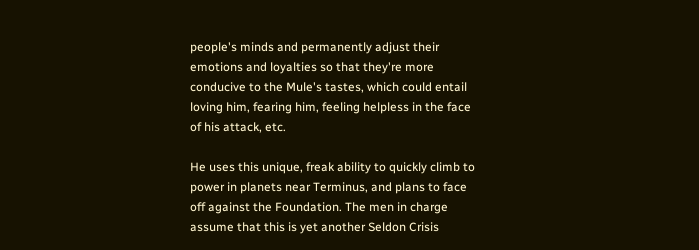people's minds and permanently adjust their emotions and loyalties so that they're more conducive to the Mule's tastes, which could entail loving him, fearing him, feeling helpless in the face of his attack, etc.

He uses this unique, freak ability to quickly climb to power in planets near Terminus, and plans to face off against the Foundation. The men in charge assume that this is yet another Seldon Crisis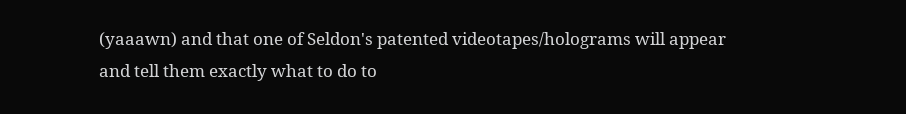(yaaawn) and that one of Seldon's patented videotapes/holograms will appear and tell them exactly what to do to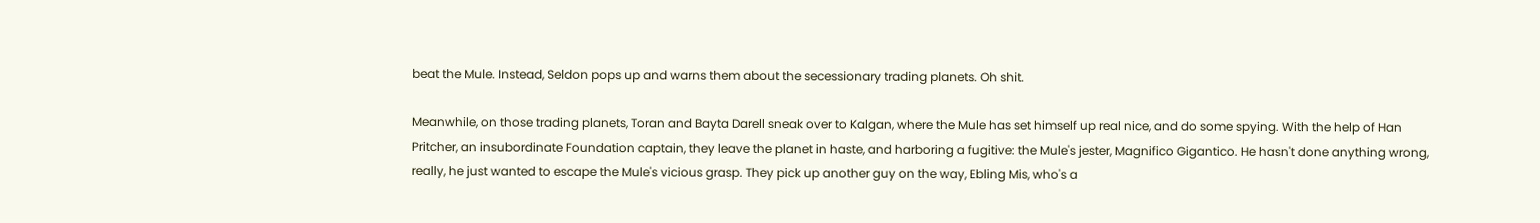beat the Mule. Instead, Seldon pops up and warns them about the secessionary trading planets. Oh shit.

Meanwhile, on those trading planets, Toran and Bayta Darell sneak over to Kalgan, where the Mule has set himself up real nice, and do some spying. With the help of Han Pritcher, an insubordinate Foundation captain, they leave the planet in haste, and harboring a fugitive: the Mule's jester, Magnifico Gigantico. He hasn't done anything wrong, really, he just wanted to escape the Mule's vicious grasp. They pick up another guy on the way, Ebling Mis, who's a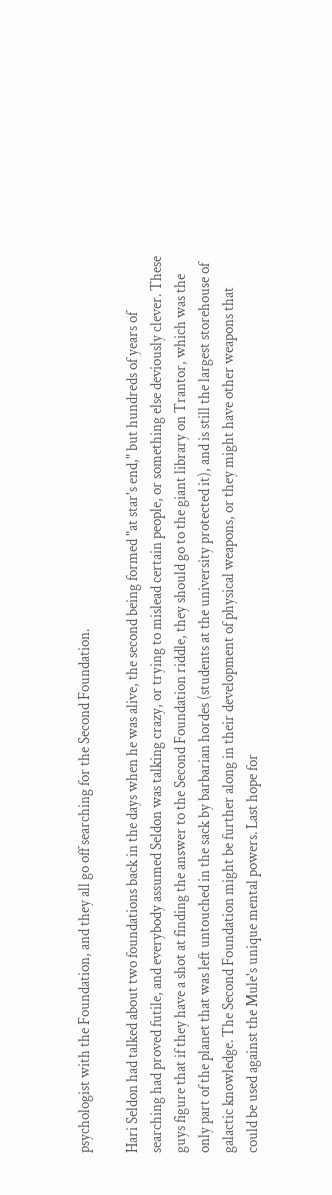psychologist with the Foundation, and they all go off searching for the Second Foundation.

Hari Seldon had talked about two foundations back in the days when he was alive, the second being formed "at star's end," but hundreds of years of searching had proved futile, and everybody assumed Seldon was talking crazy, or trying to mislead certain people, or something else deviously clever. These guys figure that if they have a shot at finding the answer to the Second Foundation riddle, they should go to the giant library on Trantor, which was the only part of the planet that was left untouched in the sack by barbarian hordes (students at the university protected it), and is still the largest storehouse of galactic knowledge. The Second Foundation might be further along in their development of physical weapons, or they might have other weapons that could be used against the Mule's unique mental powers. Last hope for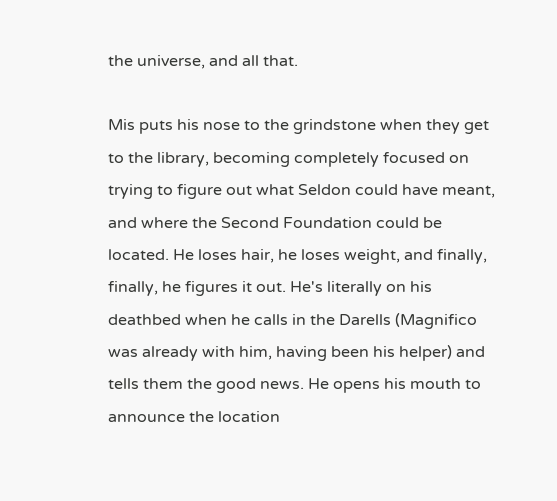the universe, and all that.

Mis puts his nose to the grindstone when they get to the library, becoming completely focused on trying to figure out what Seldon could have meant, and where the Second Foundation could be located. He loses hair, he loses weight, and finally, finally, he figures it out. He's literally on his deathbed when he calls in the Darells (Magnifico was already with him, having been his helper) and tells them the good news. He opens his mouth to announce the location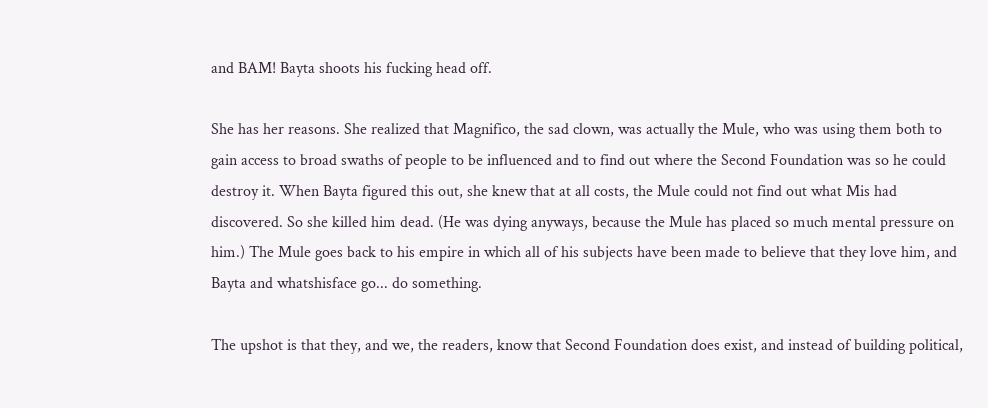and BAM! Bayta shoots his fucking head off.

She has her reasons. She realized that Magnifico, the sad clown, was actually the Mule, who was using them both to gain access to broad swaths of people to be influenced and to find out where the Second Foundation was so he could destroy it. When Bayta figured this out, she knew that at all costs, the Mule could not find out what Mis had discovered. So she killed him dead. (He was dying anyways, because the Mule has placed so much mental pressure on him.) The Mule goes back to his empire in which all of his subjects have been made to believe that they love him, and Bayta and whatshisface go... do something.

The upshot is that they, and we, the readers, know that Second Foundation does exist, and instead of building political,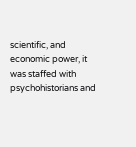scientific, and economic power, it was staffed with psychohistorians and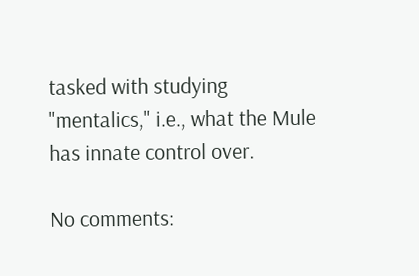tasked with studying "mentalics," i.e., what the Mule has innate control over.

No comments: